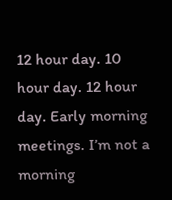12 hour day. 10 hour day. 12 hour day. Early morning meetings. I’m not a morning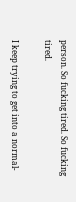person. So fucking tired. So fucking tired.

I keep trying to get into a normal-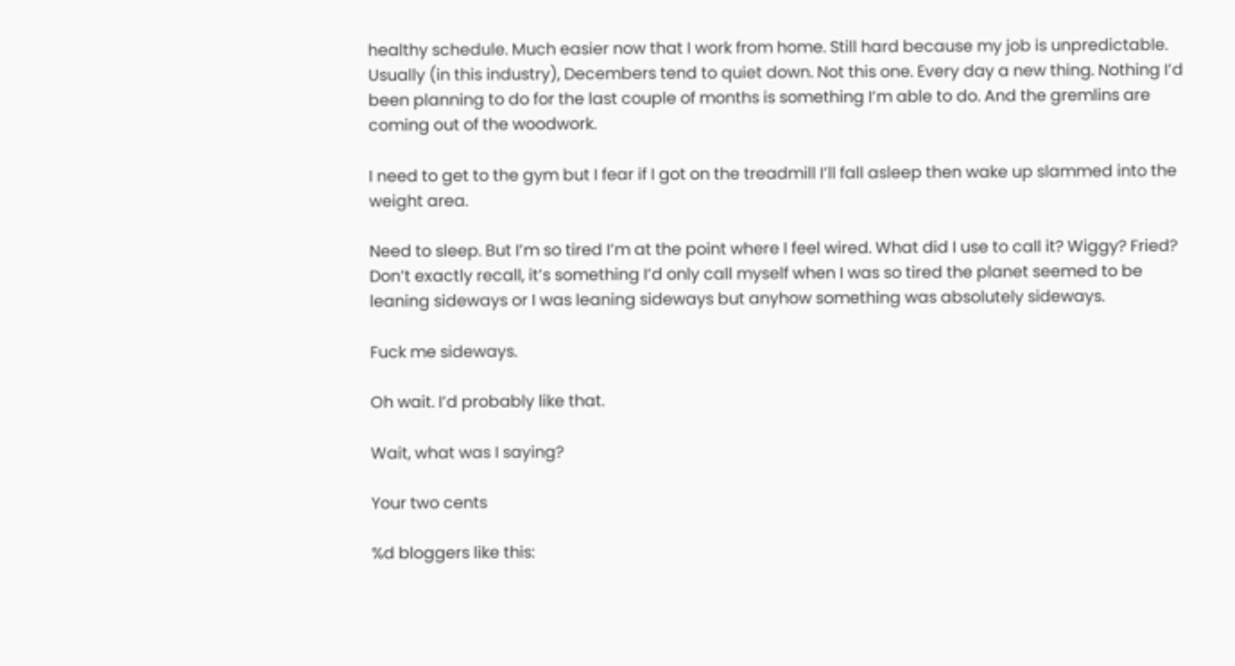healthy schedule. Much easier now that I work from home. Still hard because my job is unpredictable. Usually (in this industry), Decembers tend to quiet down. Not this one. Every day a new thing. Nothing I’d been planning to do for the last couple of months is something I’m able to do. And the gremlins are coming out of the woodwork.

I need to get to the gym but I fear if I got on the treadmill I’ll fall asleep then wake up slammed into the weight area.

Need to sleep. But I’m so tired I’m at the point where I feel wired. What did I use to call it? Wiggy? Fried? Don’t exactly recall, it’s something I’d only call myself when I was so tired the planet seemed to be leaning sideways or I was leaning sideways but anyhow something was absolutely sideways.

Fuck me sideways.

Oh wait. I’d probably like that.

Wait, what was I saying?

Your two cents

%d bloggers like this: